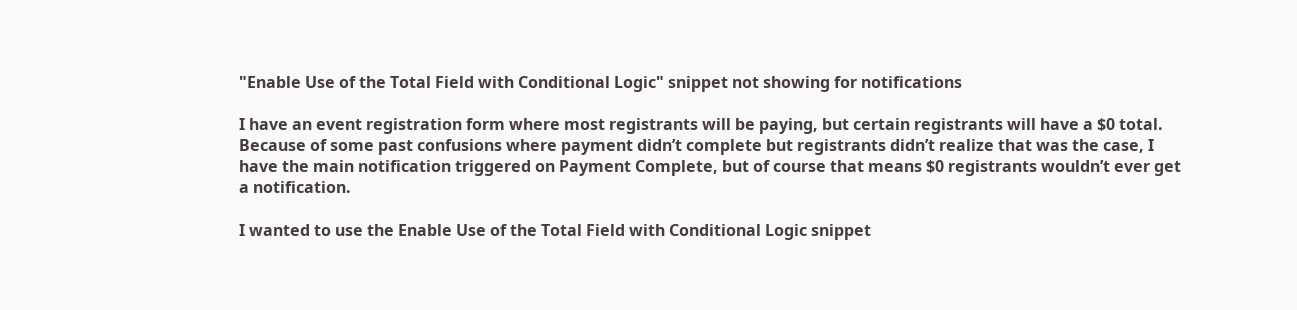"Enable Use of the Total Field with Conditional Logic" snippet not showing for notifications

I have an event registration form where most registrants will be paying, but certain registrants will have a $0 total. Because of some past confusions where payment didn’t complete but registrants didn’t realize that was the case, I have the main notification triggered on Payment Complete, but of course that means $0 registrants wouldn’t ever get a notification.

I wanted to use the Enable Use of the Total Field with Conditional Logic snippet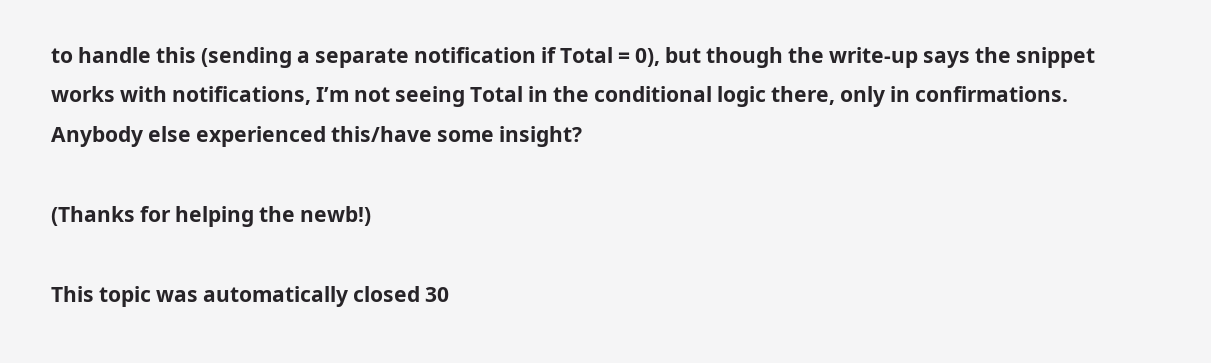to handle this (sending a separate notification if Total = 0), but though the write-up says the snippet works with notifications, I’m not seeing Total in the conditional logic there, only in confirmations. Anybody else experienced this/have some insight?

(Thanks for helping the newb!)

This topic was automatically closed 30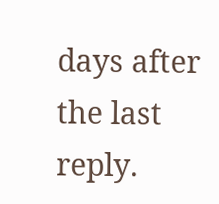days after the last reply.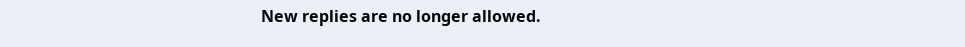New replies are no longer allowed.